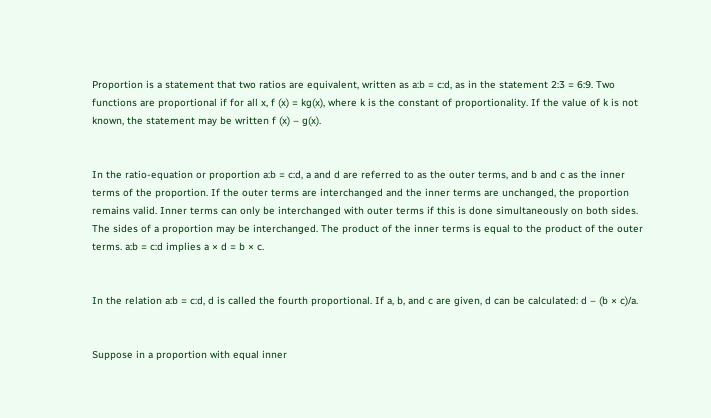Proportion is a statement that two ratios are equivalent, written as a:b = c:d, as in the statement 2:3 = 6:9. Two functions are proportional if for all x, f (x) = kg(x), where k is the constant of proportionality. If the value of k is not known, the statement may be written f (x) – g(x).


In the ratio-equation or proportion a:b = c:d, a and d are referred to as the outer terms, and b and c as the inner terms of the proportion. If the outer terms are interchanged and the inner terms are unchanged, the proportion remains valid. Inner terms can only be interchanged with outer terms if this is done simultaneously on both sides. The sides of a proportion may be interchanged. The product of the inner terms is equal to the product of the outer terms. a:b = c:d implies a × d = b × c.


In the relation a:b = c:d, d is called the fourth proportional. If a, b, and c are given, d can be calculated: d – (b × c)/a.


Suppose in a proportion with equal inner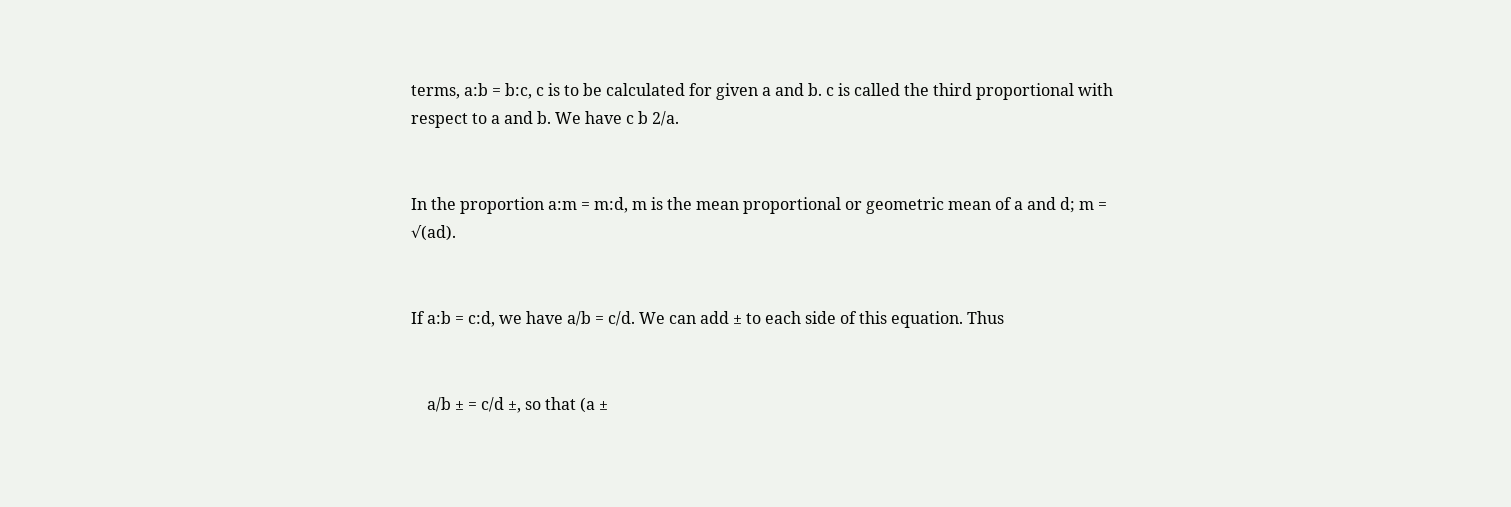terms, a:b = b:c, c is to be calculated for given a and b. c is called the third proportional with respect to a and b. We have c b 2/a.


In the proportion a:m = m:d, m is the mean proportional or geometric mean of a and d; m = √(ad).


If a:b = c:d, we have a/b = c/d. We can add ± to each side of this equation. Thus


    a/b ± = c/d ±, so that (a ±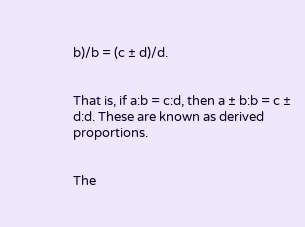b)/b = (c ± d)/d.


That is, if a:b = c:d, then a ± b:b = c ± d:d. These are known as derived proportions.


The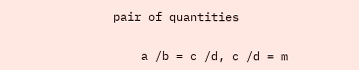pair of quantities


    a /b = c /d, c /d = m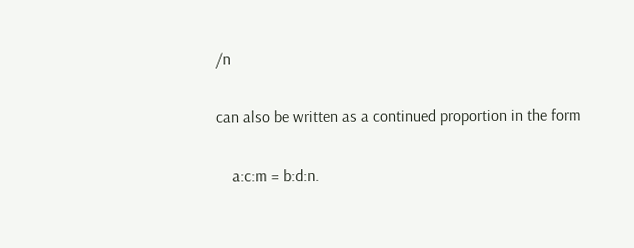/n


can also be written as a continued proportion in the form


    a:c:m = b:d:n.